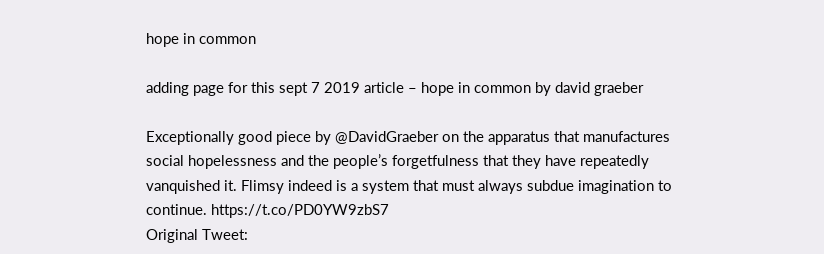hope in common

adding page for this sept 7 2019 article – hope in common by david graeber

Exceptionally good piece by @DavidGraeber on the apparatus that manufactures social hopelessness and the people’s forgetfulness that they have repeatedly vanquished it. Flimsy indeed is a system that must always subdue imagination to continue. https://t.co/PD0YW9zbS7
Original Tweet: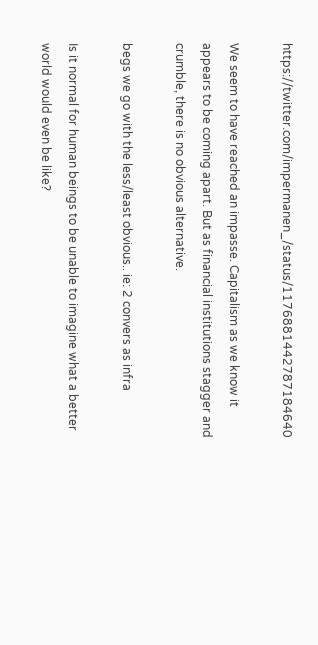https://twitter.com/impermanen_/status/1176881442787184640

We seem to have reached an impasse. Capitalism as we know it appears to be coming apart. But as financial institutions stagger and crumble, there is no obvious alternative.

begs we go with the less/least obvious.. ie: 2 convers as infra

Is it normal for human beings to be unable to imagine what a better world would even be like?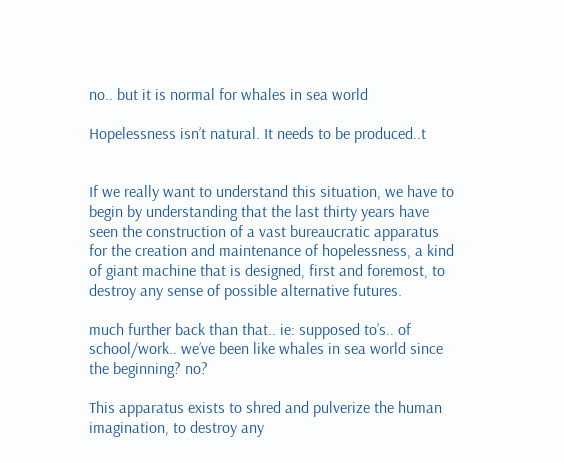no.. but it is normal for whales in sea world

Hopelessness isn’t natural. It needs to be produced..t


If we really want to understand this situation, we have to begin by understanding that the last thirty years have seen the construction of a vast bureaucratic apparatus for the creation and maintenance of hopelessness, a kind of giant machine that is designed, first and foremost, to destroy any sense of possible alternative futures.

much further back than that.. ie: supposed to’s.. of school/work.. we’ve been like whales in sea world since the beginning? no?

This apparatus exists to shred and pulverize the human imagination, to destroy any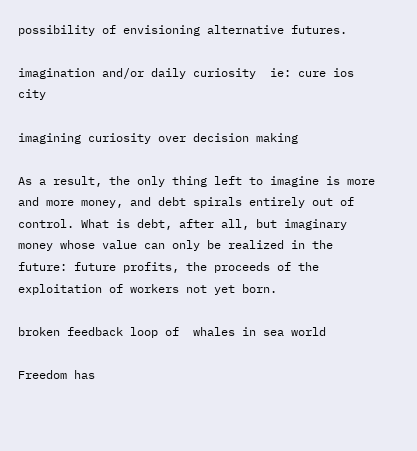possibility of envisioning alternative futures.

imagination and/or daily curiosity  ie: cure ios city

imagining curiosity over decision making

As a result, the only thing left to imagine is more and more money, and debt spirals entirely out of control. What is debt, after all, but imaginary money whose value can only be realized in the future: future profits, the proceeds of the exploitation of workers not yet born.

broken feedback loop of  whales in sea world

Freedom has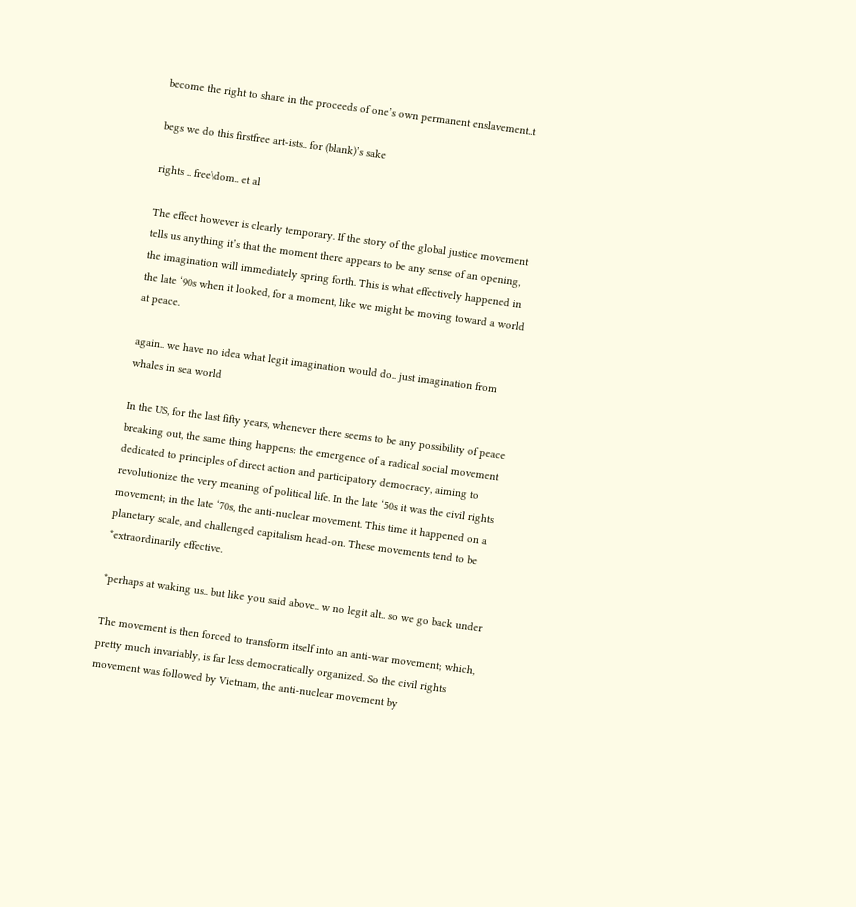become the right to share in the proceeds of one’s own permanent enslavement..t

begs we do this firstfree art-ists.. for (blank)’s sake

rights .. free\dom.. et al

The effect however is clearly temporary. If the story of the global justice movement tells us anything it’s that the moment there appears to be any sense of an opening, the imagination will immediately spring forth. This is what effectively happened in the late ‘90s when it looked, for a moment, like we might be moving toward a world at peace.

again.. we have no idea what legit imagination would do.. just imagination from whales in sea world

In the US, for the last fifty years, whenever there seems to be any possibility of peace breaking out, the same thing happens: the emergence of a radical social movement dedicated to principles of direct action and participatory democracy, aiming to revolutionize the very meaning of political life. In the late ‘50s it was the civil rights movement; in the late ‘70s, the anti-nuclear movement. This time it happened on a planetary scale, and challenged capitalism head-on. These movements tend to be *extraordinarily effective.

*perhaps at waking us.. but like you said above.. w no legit alt.. so we go back under

The movement is then forced to transform itself into an anti-war movement; which, pretty much invariably, is far less democratically organized. So the civil rights movement was followed by Vietnam, the anti-nuclear movement by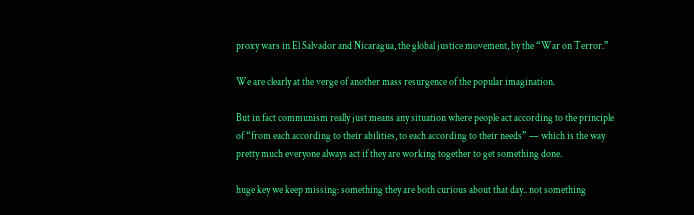proxy wars in El Salvador and Nicaragua, the global justice movement, by the “War on Terror.”

We are clearly at the verge of another mass resurgence of the popular imagination.

But in fact communism really just means any situation where people act according to the principle of “from each according to their abilities, to each according to their needs” — which is the way pretty much everyone always act if they are working together to get something done.

huge key we keep missing: something they are both curious about that day.. not something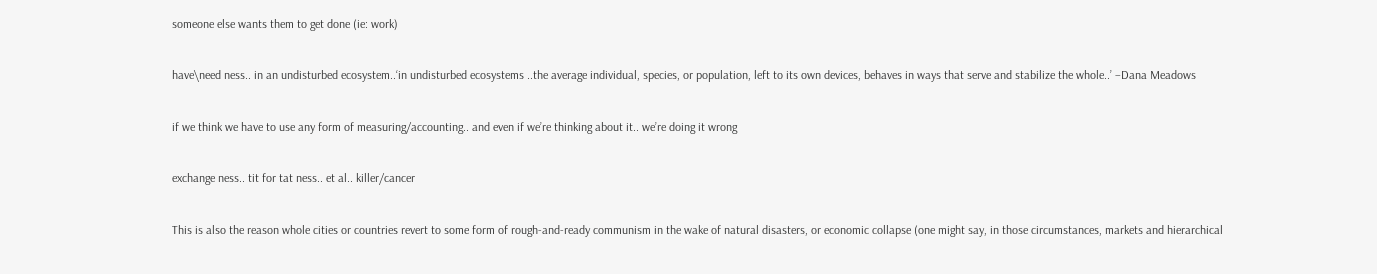someone else wants them to get done (ie: work)

have\need ness.. in an undisturbed ecosystem..‘in undisturbed ecosystems ..the average individual, species, or population, left to its own devices, behaves in ways that serve and stabilize the whole..’ –Dana Meadows

if we think we have to use any form of measuring/accounting.. and even if we’re thinking about it.. we’re doing it wrong

exchange ness.. tit for tat ness.. et al.. killer/cancer

This is also the reason whole cities or countries revert to some form of rough-and-ready communism in the wake of natural disasters, or economic collapse (one might say, in those circumstances, markets and hierarchical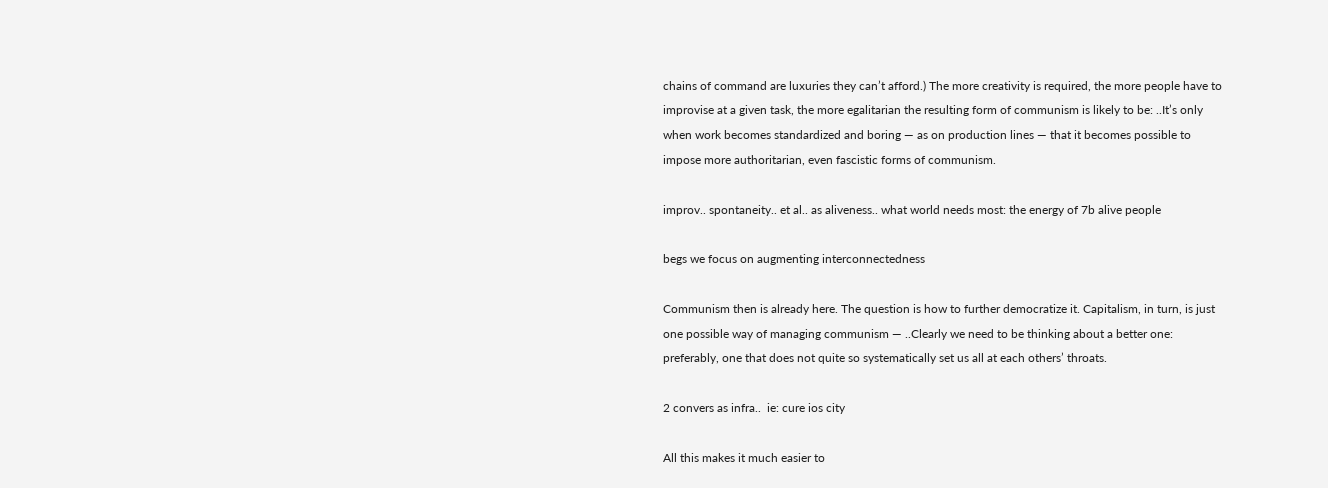chains of command are luxuries they can’t afford.) The more creativity is required, the more people have to improvise at a given task, the more egalitarian the resulting form of communism is likely to be: ..It’s only when work becomes standardized and boring — as on production lines — that it becomes possible to impose more authoritarian, even fascistic forms of communism.

improv.. spontaneity.. et al.. as aliveness.. what world needs most: the energy of 7b alive people

begs we focus on augmenting interconnectedness

Communism then is already here. The question is how to further democratize it. Capitalism, in turn, is just one possible way of managing communism — ..Clearly we need to be thinking about a better one: preferably, one that does not quite so systematically set us all at each others’ throats.

2 convers as infra..  ie: cure ios city

All this makes it much easier to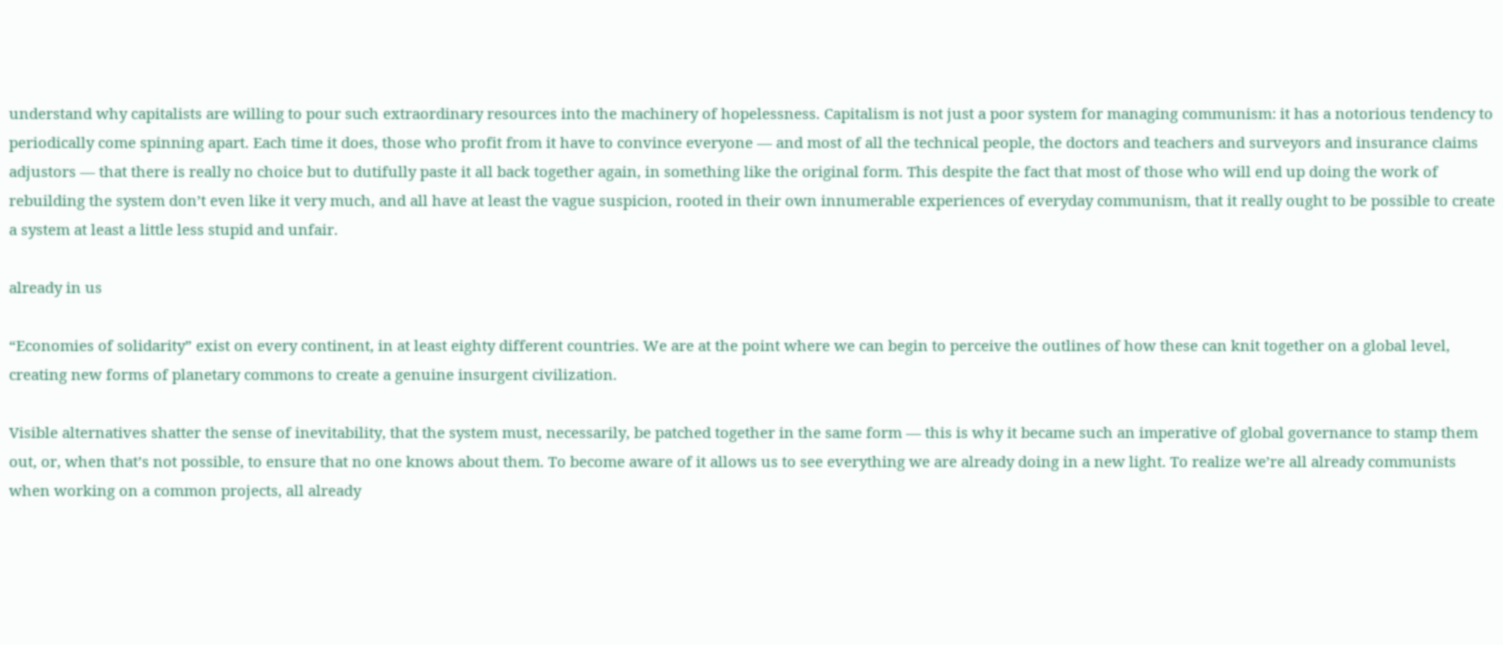understand why capitalists are willing to pour such extraordinary resources into the machinery of hopelessness. Capitalism is not just a poor system for managing communism: it has a notorious tendency to periodically come spinning apart. Each time it does, those who profit from it have to convince everyone — and most of all the technical people, the doctors and teachers and surveyors and insurance claims adjustors — that there is really no choice but to dutifully paste it all back together again, in something like the original form. This despite the fact that most of those who will end up doing the work of rebuilding the system don’t even like it very much, and all have at least the vague suspicion, rooted in their own innumerable experiences of everyday communism, that it really ought to be possible to create a system at least a little less stupid and unfair.

already in us

“Economies of solidarity” exist on every continent, in at least eighty different countries. We are at the point where we can begin to perceive the outlines of how these can knit together on a global level, creating new forms of planetary commons to create a genuine insurgent civilization.

Visible alternatives shatter the sense of inevitability, that the system must, necessarily, be patched together in the same form — this is why it became such an imperative of global governance to stamp them out, or, when that’s not possible, to ensure that no one knows about them. To become aware of it allows us to see everything we are already doing in a new light. To realize we’re all already communists when working on a common projects, all already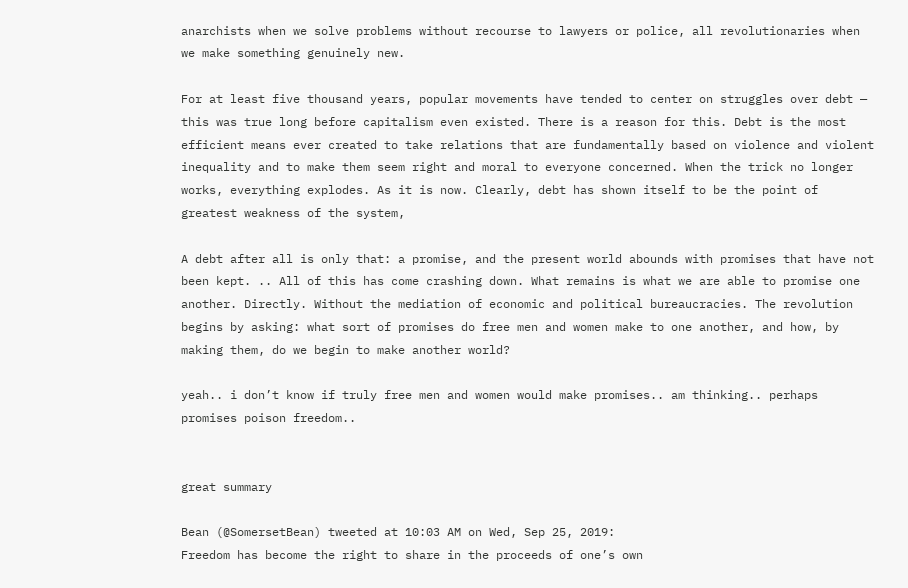anarchists when we solve problems without recourse to lawyers or police, all revolutionaries when we make something genuinely new.

For at least five thousand years, popular movements have tended to center on struggles over debt — this was true long before capitalism even existed. There is a reason for this. Debt is the most efficient means ever created to take relations that are fundamentally based on violence and violent inequality and to make them seem right and moral to everyone concerned. When the trick no longer works, everything explodes. As it is now. Clearly, debt has shown itself to be the point of greatest weakness of the system,

A debt after all is only that: a promise, and the present world abounds with promises that have not been kept. .. All of this has come crashing down. What remains is what we are able to promise one another. Directly. Without the mediation of economic and political bureaucracies. The revolution begins by asking: what sort of promises do free men and women make to one another, and how, by making them, do we begin to make another world?

yeah.. i don’t know if truly free men and women would make promises.. am thinking.. perhaps promises poison freedom..


great summary

Bean (@SomersetBean) tweeted at 10:03 AM on Wed, Sep 25, 2019:
Freedom has become the right to share in the proceeds of one’s own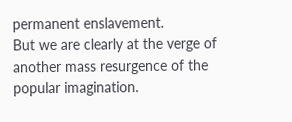permanent enslavement.
But we are clearly at the verge of another mass resurgence of the popular imagination.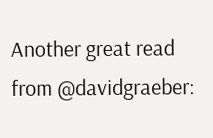Another great read from @davidgraeber: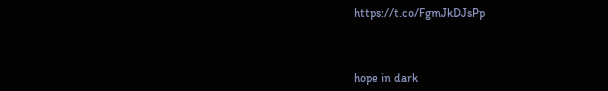https://t.co/FgmJkDJsPp



hope in dark